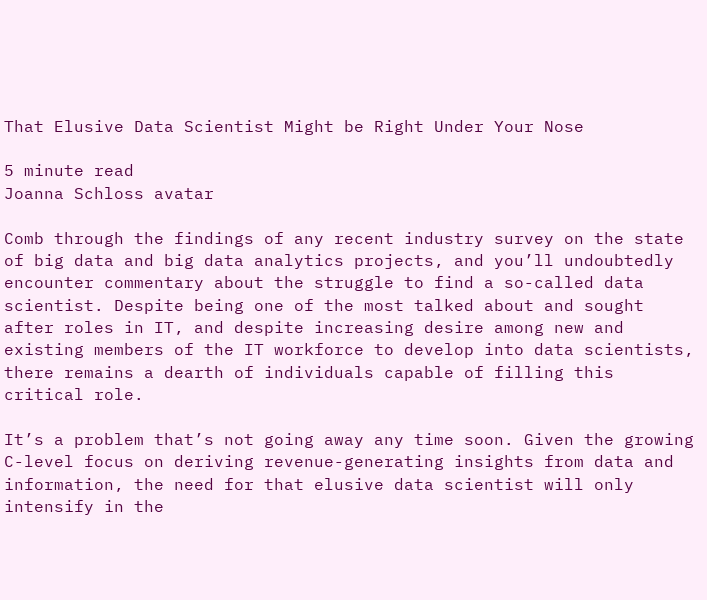That Elusive Data Scientist Might be Right Under Your Nose

5 minute read
Joanna Schloss avatar

Comb through the findings of any recent industry survey on the state of big data and big data analytics projects, and you’ll undoubtedly encounter commentary about the struggle to find a so-called data scientist. Despite being one of the most talked about and sought after roles in IT, and despite increasing desire among new and existing members of the IT workforce to develop into data scientists, there remains a dearth of individuals capable of filling this critical role.

It’s a problem that’s not going away any time soon. Given the growing C-level focus on deriving revenue-generating insights from data and information, the need for that elusive data scientist will only intensify in the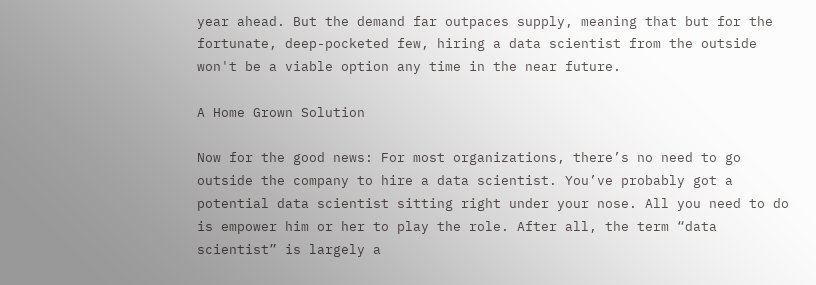year ahead. But the demand far outpaces supply, meaning that but for the fortunate, deep-pocketed few, hiring a data scientist from the outside won't be a viable option any time in the near future.

A Home Grown Solution

Now for the good news: For most organizations, there’s no need to go outside the company to hire a data scientist. You’ve probably got a potential data scientist sitting right under your nose. All you need to do is empower him or her to play the role. After all, the term “data scientist” is largely a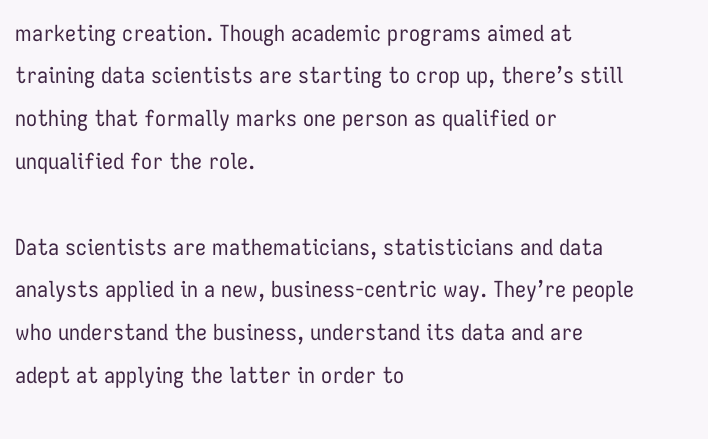marketing creation. Though academic programs aimed at training data scientists are starting to crop up, there’s still nothing that formally marks one person as qualified or unqualified for the role.

Data scientists are mathematicians, statisticians and data analysts applied in a new, business-centric way. They’re people who understand the business, understand its data and are adept at applying the latter in order to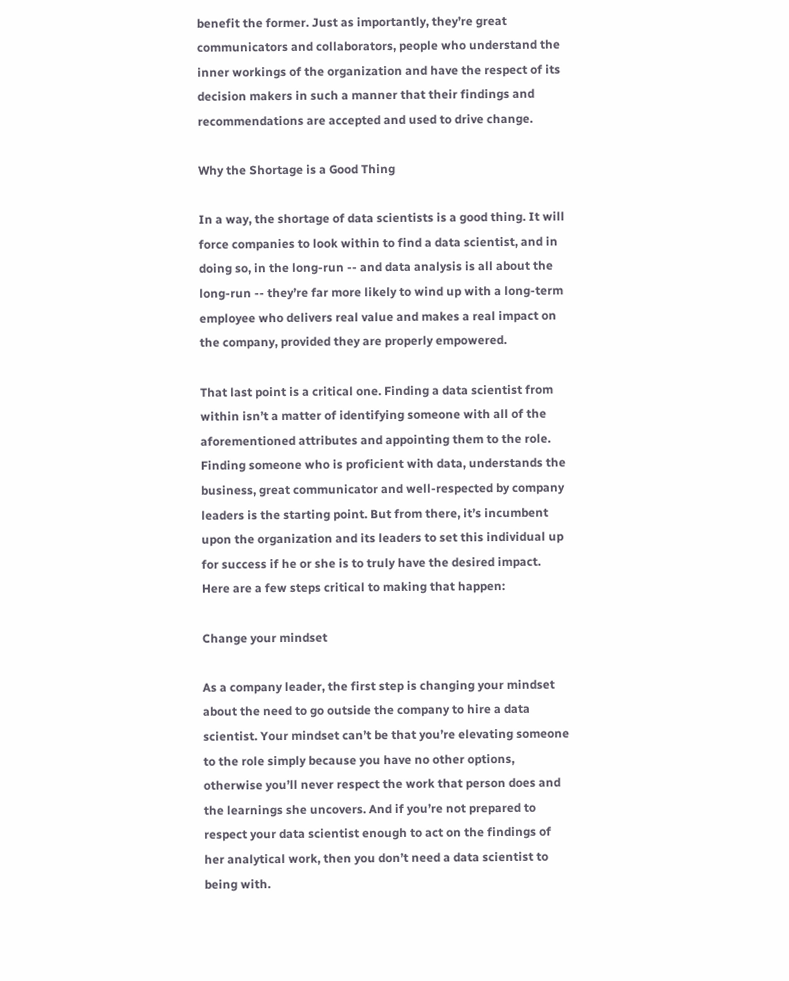benefit the former. Just as importantly, they’re great communicators and collaborators, people who understand the inner workings of the organization and have the respect of its decision makers in such a manner that their findings and recommendations are accepted and used to drive change.

Why the Shortage is a Good Thing

In a way, the shortage of data scientists is a good thing. It will force companies to look within to find a data scientist, and in doing so, in the long-run -- and data analysis is all about the long-run -- they’re far more likely to wind up with a long-term employee who delivers real value and makes a real impact on the company, provided they are properly empowered.

That last point is a critical one. Finding a data scientist from within isn’t a matter of identifying someone with all of the aforementioned attributes and appointing them to the role. Finding someone who is proficient with data, understands the business, great communicator and well-respected by company leaders is the starting point. But from there, it’s incumbent upon the organization and its leaders to set this individual up for success if he or she is to truly have the desired impact. Here are a few steps critical to making that happen:

Change your mindset

As a company leader, the first step is changing your mindset about the need to go outside the company to hire a data scientist. Your mindset can’t be that you’re elevating someone to the role simply because you have no other options, otherwise you’ll never respect the work that person does and the learnings she uncovers. And if you’re not prepared to respect your data scientist enough to act on the findings of her analytical work, then you don’t need a data scientist to being with.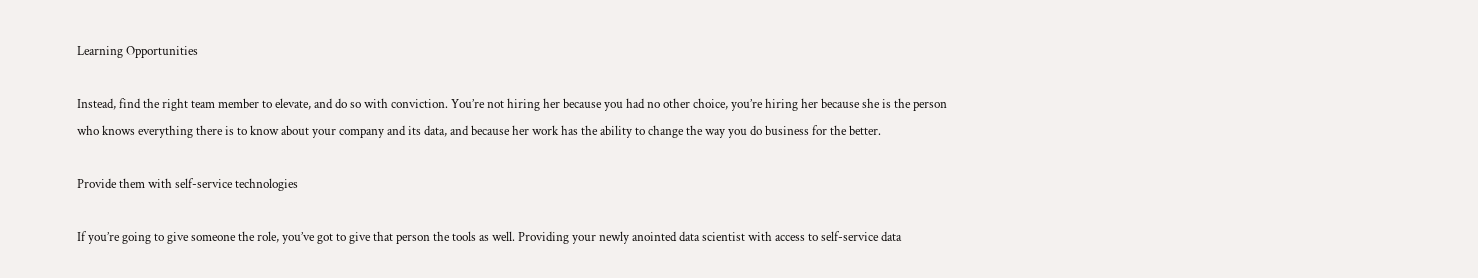Learning Opportunities

Instead, find the right team member to elevate, and do so with conviction. You’re not hiring her because you had no other choice, you’re hiring her because she is the person who knows everything there is to know about your company and its data, and because her work has the ability to change the way you do business for the better.

Provide them with self-service technologies

If you’re going to give someone the role, you’ve got to give that person the tools as well. Providing your newly anointed data scientist with access to self-service data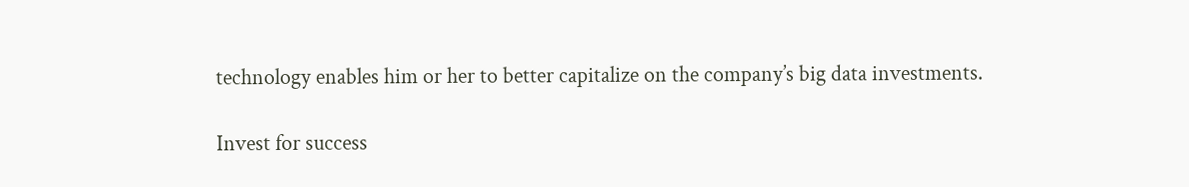technology enables him or her to better capitalize on the company’s big data investments.

Invest for success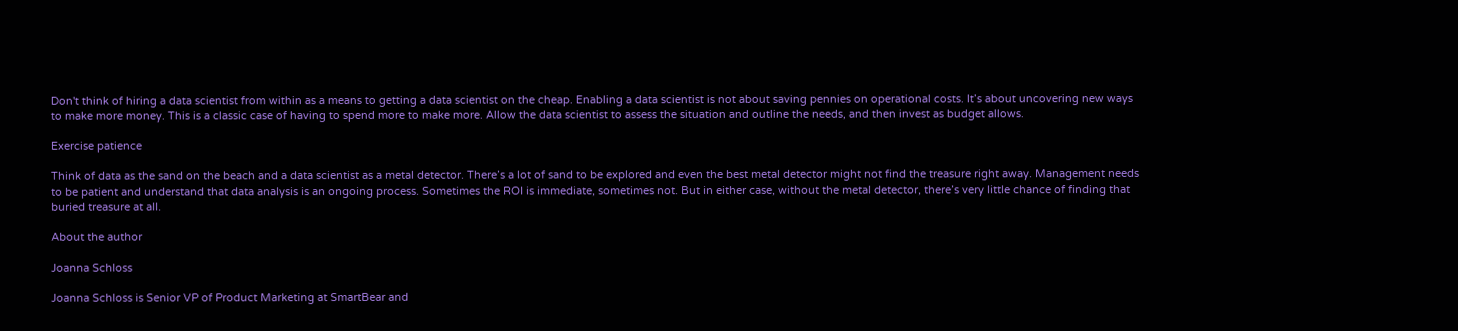Don't think of hiring a data scientist from within as a means to getting a data scientist on the cheap. Enabling a data scientist is not about saving pennies on operational costs. It’s about uncovering new ways to make more money. This is a classic case of having to spend more to make more. Allow the data scientist to assess the situation and outline the needs, and then invest as budget allows.

Exercise patience

Think of data as the sand on the beach and a data scientist as a metal detector. There’s a lot of sand to be explored and even the best metal detector might not find the treasure right away. Management needs to be patient and understand that data analysis is an ongoing process. Sometimes the ROI is immediate, sometimes not. But in either case, without the metal detector, there’s very little chance of finding that buried treasure at all.

About the author

Joanna Schloss

Joanna Schloss is Senior VP of Product Marketing at SmartBear and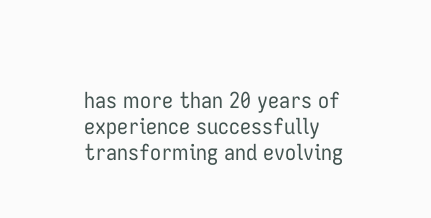has more than 20 years of experience successfully transforming and evolving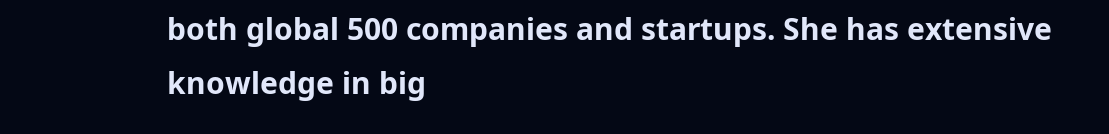both global 500 companies and startups. She has extensive knowledge in big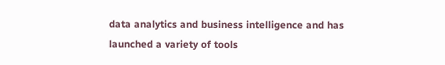data analytics and business intelligence and has launched a variety of tools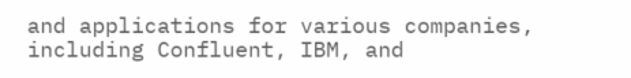and applications for various companies, including Confluent, IBM, and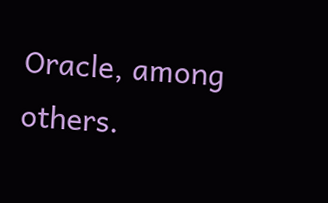Oracle, among others.